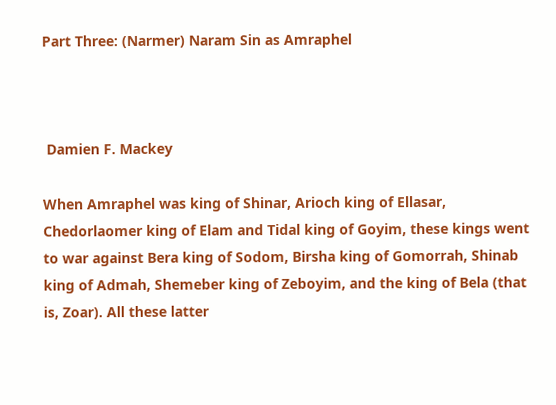Part Three: (Narmer) Naram Sin as Amraphel



 Damien F. Mackey

When Amraphel was king of Shinar, Arioch king of Ellasar, Chedorlaomer king of Elam and Tidal king of Goyim, these kings went to war against Bera king of Sodom, Birsha king of Gomorrah, Shinab king of Admah, Shemeber king of Zeboyim, and the king of Bela (that is, Zoar). All these latter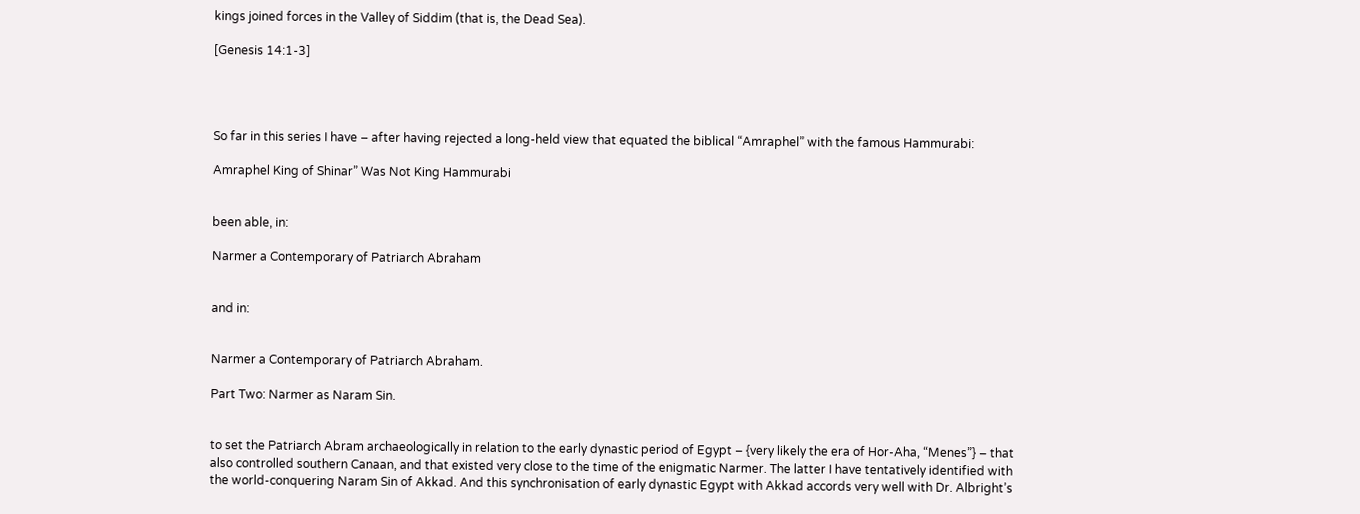kings joined forces in the Valley of Siddim (that is, the Dead Sea).

[Genesis 14:1-3]




So far in this series I have – after having rejected a long-held view that equated the biblical “Amraphel” with the famous Hammurabi:

Amraphel King of Shinar” Was Not King Hammurabi


been able, in:

Narmer a Contemporary of Patriarch Abraham


and in:


Narmer a Contemporary of Patriarch Abraham.

Part Two: Narmer as Naram Sin.


to set the Patriarch Abram archaeologically in relation to the early dynastic period of Egypt – {very likely the era of Hor-Aha, “Menes”} – that also controlled southern Canaan, and that existed very close to the time of the enigmatic Narmer. The latter I have tentatively identified with the world-conquering Naram Sin of Akkad. And this synchronisation of early dynastic Egypt with Akkad accords very well with Dr. Albright’s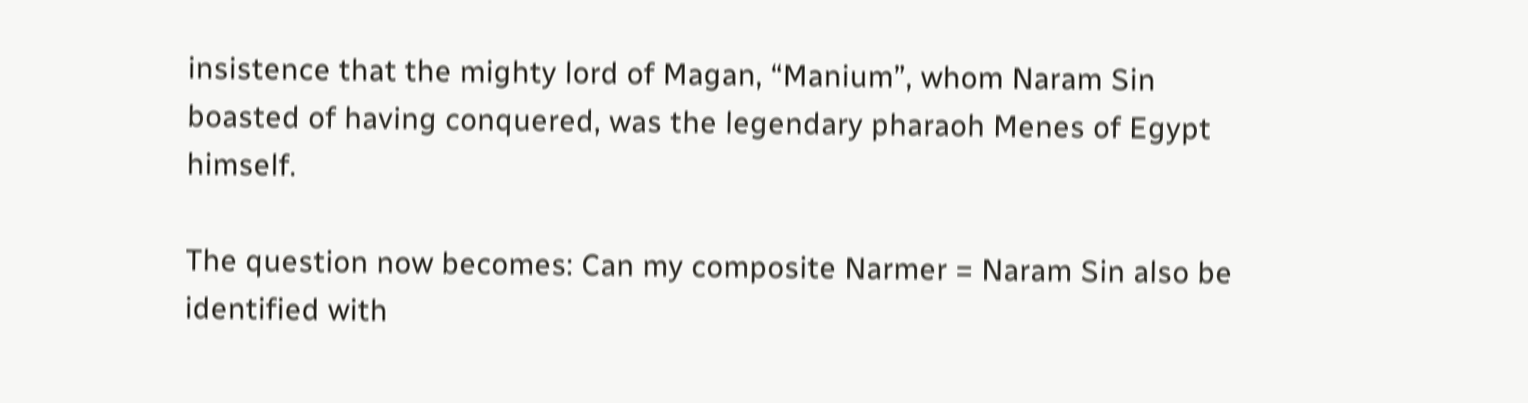insistence that the mighty lord of Magan, “Manium”, whom Naram Sin boasted of having conquered, was the legendary pharaoh Menes of Egypt himself.

The question now becomes: Can my composite Narmer = Naram Sin also be identified with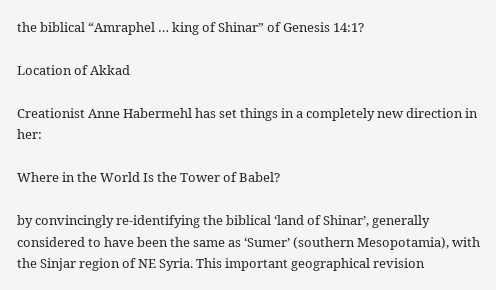the biblical “Amraphel … king of Shinar” of Genesis 14:1?

Location of Akkad

Creationist Anne Habermehl has set things in a completely new direction in her:

Where in the World Is the Tower of Babel?

by convincingly re-identifying the biblical ‘land of Shinar’, generally considered to have been the same as ‘Sumer’ (southern Mesopotamia), with the Sinjar region of NE Syria. This important geographical revision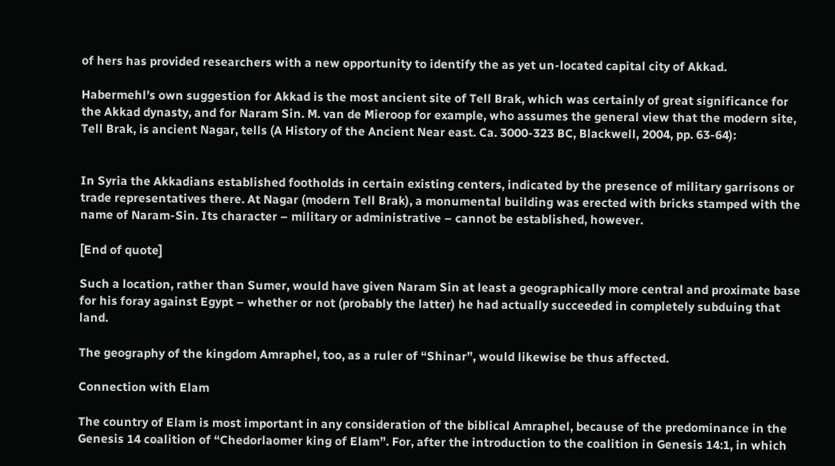of hers has provided researchers with a new opportunity to identify the as yet un-located capital city of Akkad.

Habermehl’s own suggestion for Akkad is the most ancient site of Tell Brak, which was certainly of great significance for the Akkad dynasty, and for Naram Sin. M. van de Mieroop for example, who assumes the general view that the modern site, Tell Brak, is ancient Nagar, tells (A History of the Ancient Near east. Ca. 3000-323 BC, Blackwell, 2004, pp. 63-64):


In Syria the Akkadians established footholds in certain existing centers, indicated by the presence of military garrisons or trade representatives there. At Nagar (modern Tell Brak), a monumental building was erected with bricks stamped with the name of Naram-Sin. Its character – military or administrative – cannot be established, however.

[End of quote]

Such a location, rather than Sumer, would have given Naram Sin at least a geographically more central and proximate base for his foray against Egypt – whether or not (probably the latter) he had actually succeeded in completely subduing that land.

The geography of the kingdom Amraphel, too, as a ruler of “Shinar”, would likewise be thus affected.

Connection with Elam

The country of Elam is most important in any consideration of the biblical Amraphel, because of the predominance in the Genesis 14 coalition of “Chedorlaomer king of Elam”. For, after the introduction to the coalition in Genesis 14:1, in which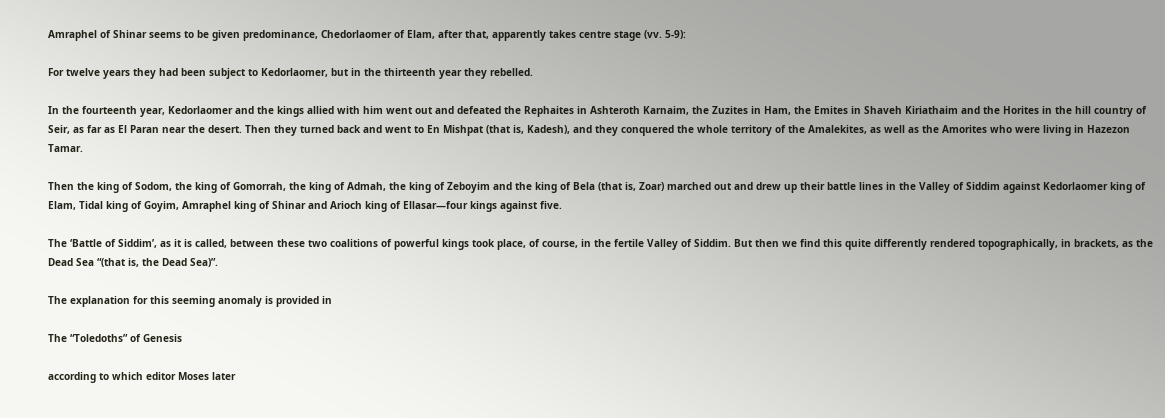Amraphel of Shinar seems to be given predominance, Chedorlaomer of Elam, after that, apparently takes centre stage (vv. 5-9):

For twelve years they had been subject to Kedorlaomer, but in the thirteenth year they rebelled.

In the fourteenth year, Kedorlaomer and the kings allied with him went out and defeated the Rephaites in Ashteroth Karnaim, the Zuzites in Ham, the Emites in Shaveh Kiriathaim and the Horites in the hill country of Seir, as far as El Paran near the desert. Then they turned back and went to En Mishpat (that is, Kadesh), and they conquered the whole territory of the Amalekites, as well as the Amorites who were living in Hazezon Tamar.

Then the king of Sodom, the king of Gomorrah, the king of Admah, the king of Zeboyim and the king of Bela (that is, Zoar) marched out and drew up their battle lines in the Valley of Siddim against Kedorlaomer king of Elam, Tidal king of Goyim, Amraphel king of Shinar and Arioch king of Ellasar—four kings against five.

The ‘Battle of Siddim’, as it is called, between these two coalitions of powerful kings took place, of course, in the fertile Valley of Siddim. But then we find this quite differently rendered topographically, in brackets, as the Dead Sea “(that is, the Dead Sea)”.

The explanation for this seeming anomaly is provided in

The “Toledoths” of Genesis

according to which editor Moses later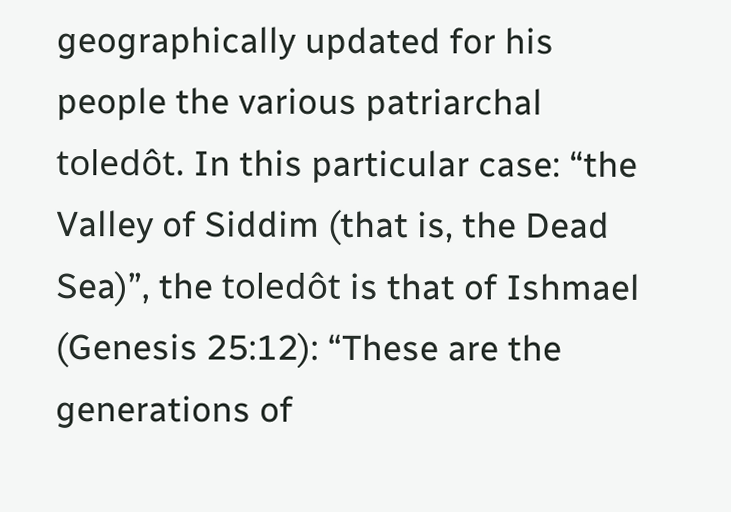geographically updated for his people the various patriarchal toledôt. In this particular case: “the Valley of Siddim (that is, the Dead Sea)”, the toledôt is that of Ishmael (Genesis 25:12): “These are the generations of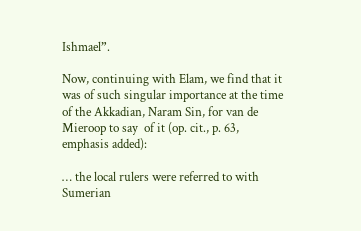Ishmael”.

Now, continuing with Elam, we find that it was of such singular importance at the time of the Akkadian, Naram Sin, for van de Mieroop to say  of it (op. cit., p. 63, emphasis added):

… the local rulers were referred to with Sumerian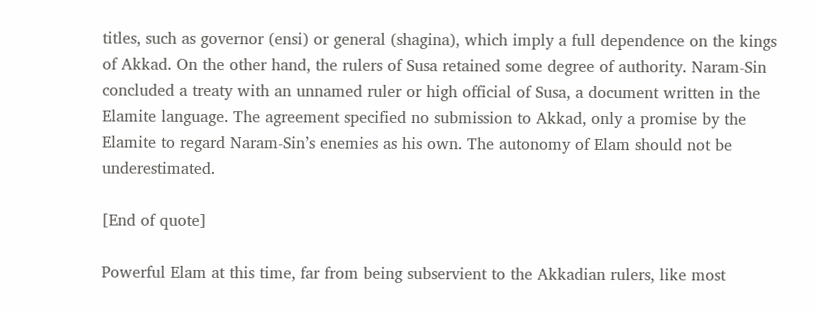titles, such as governor (ensi) or general (shagina), which imply a full dependence on the kings of Akkad. On the other hand, the rulers of Susa retained some degree of authority. Naram-Sin concluded a treaty with an unnamed ruler or high official of Susa, a document written in the Elamite language. The agreement specified no submission to Akkad, only a promise by the Elamite to regard Naram-Sin’s enemies as his own. The autonomy of Elam should not be underestimated.

[End of quote]

Powerful Elam at this time, far from being subservient to the Akkadian rulers, like most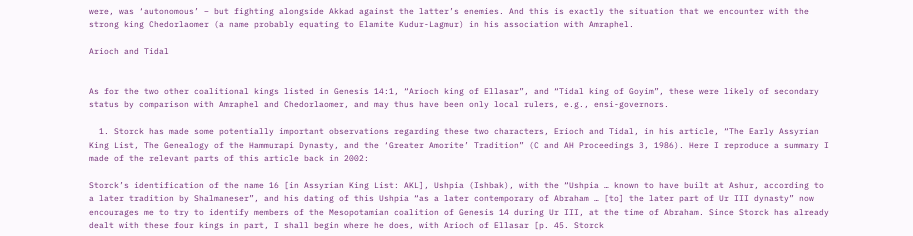were, was ‘autonomous’ – but fighting alongside Akkad against the latter’s enemies. And this is exactly the situation that we encounter with the strong king Chedorlaomer (a name probably equating to Elamite Kudur-Lagmur) in his association with Amraphel.

Arioch and Tidal


As for the two other coalitional kings listed in Genesis 14:1, “Arioch king of Ellasar”, and “Tidal king of Goyim”, these were likely of secondary status by comparison with Amraphel and Chedorlaomer, and may thus have been only local rulers, e.g., ensi-governors.

  1. Storck has made some potentially important observations regarding these two characters, Erioch and Tidal, in his article, “The Early Assyrian King List, The Genealogy of the Hammurapi Dynasty, and the ‘Greater Amorite’ Tradition” (C and AH Proceedings 3, 1986). Here I reproduce a summary I made of the relevant parts of this article back in 2002:

Storck’s identification of the name 16 [in Assyrian King List: AKL], Ushpia (Ishbak), with the “Ushpia … known to have built at Ashur, according to a later tradition by Shalmaneser”, and his dating of this Ushpia “as a later contemporary of Abraham … [to] the later part of Ur III dynasty” now encourages me to try to identify members of the Mesopotamian coalition of Genesis 14 during Ur III, at the time of Abraham. Since Storck has already dealt with these four kings in part, I shall begin where he does, with Arioch of Ellasar [p. 45. Storck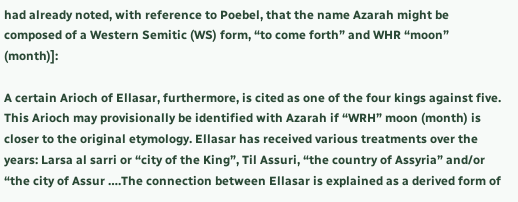had already noted, with reference to Poebel, that the name Azarah might be composed of a Western Semitic (WS) form, “to come forth” and WHR “moon” (month)]:

A certain Arioch of Ellasar, furthermore, is cited as one of the four kings against five. This Arioch may provisionally be identified with Azarah if “WRH” moon (month) is closer to the original etymology. Ellasar has received various treatments over the years: Larsa al sarri or “city of the King”, Til Assuri, “the country of Assyria” and/or “the city of Assur ….The connection between Ellasar is explained as a derived form of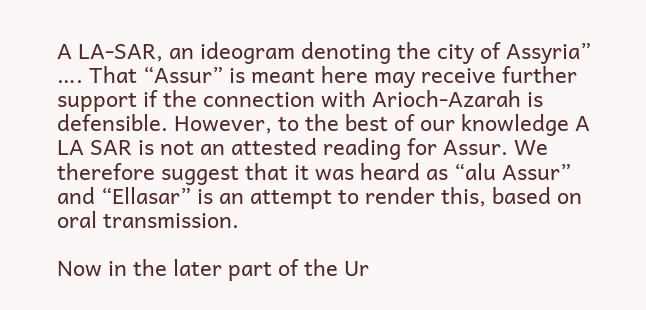A LA-SAR, an ideogram denoting the city of Assyria” …. That “Assur” is meant here may receive further support if the connection with Arioch-Azarah is defensible. However, to the best of our knowledge A LA SAR is not an attested reading for Assur. We therefore suggest that it was heard as “alu Assur” and “Ellasar” is an attempt to render this, based on oral transmission.

Now in the later part of the Ur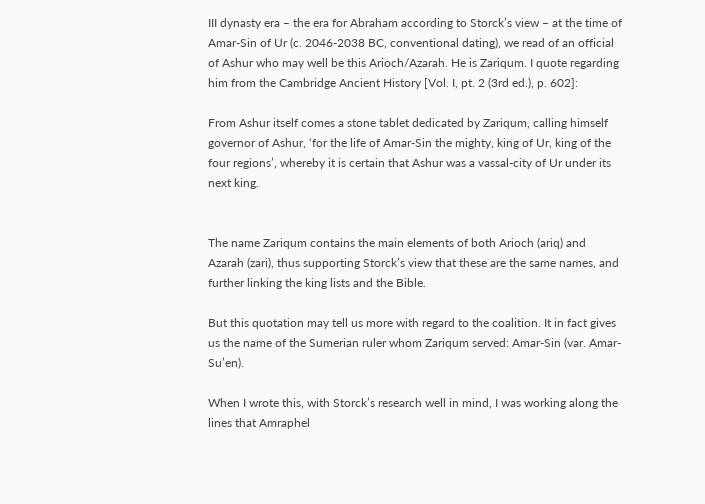III dynasty era – the era for Abraham according to Storck’s view – at the time of Amar-Sin of Ur (c. 2046-2038 BC, conventional dating), we read of an official of Ashur who may well be this Arioch/Azarah. He is Zariqum. I quote regarding him from the Cambridge Ancient History [Vol. I, pt. 2 (3rd ed.), p. 602]:

From Ashur itself comes a stone tablet dedicated by Zariqum, calling himself governor of Ashur, ‘for the life of Amar-Sin the mighty, king of Ur, king of the four regions’, whereby it is certain that Ashur was a vassal-city of Ur under its next king.


The name Zariqum contains the main elements of both Arioch (ariq) and Azarah (zari), thus supporting Storck’s view that these are the same names, and further linking the king lists and the Bible.

But this quotation may tell us more with regard to the coalition. It in fact gives us the name of the Sumerian ruler whom Zariqum served: Amar-Sin (var. Amar-Su’en).

When I wrote this, with Storck’s research well in mind, I was working along the lines that Amraphel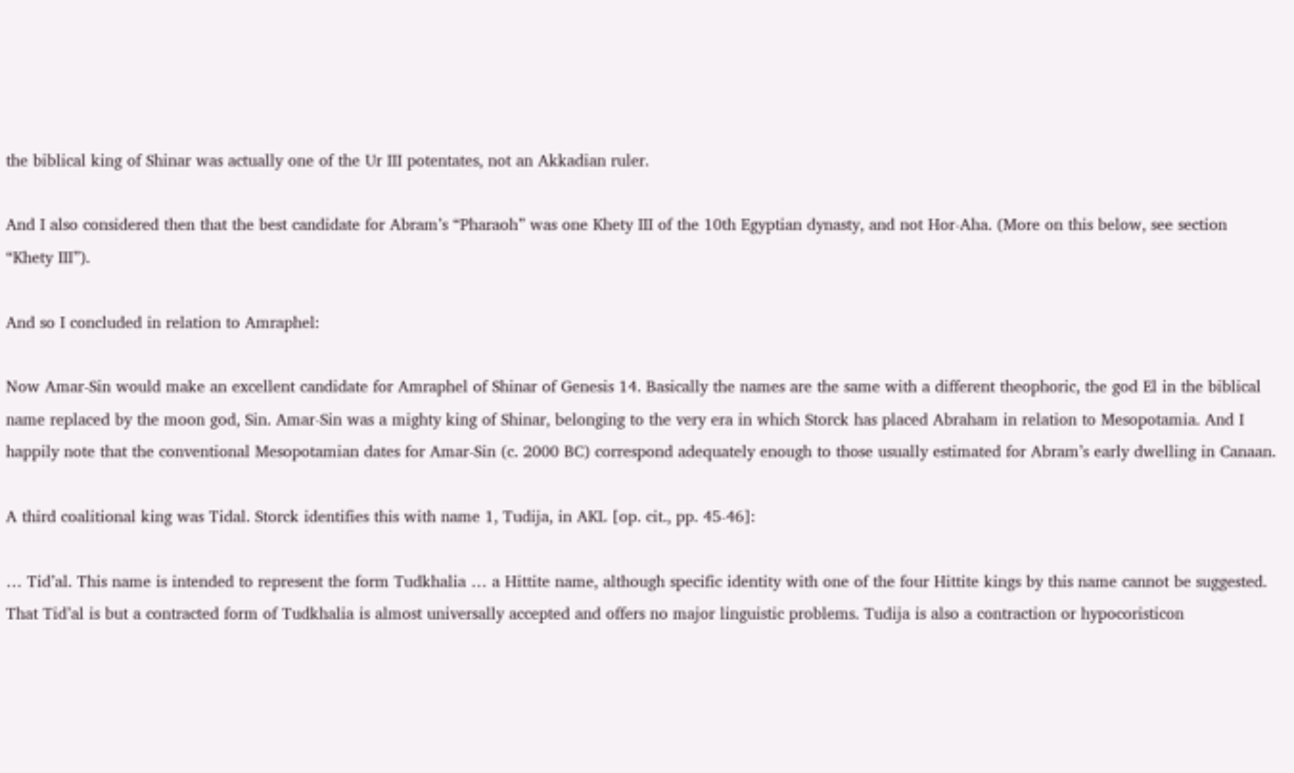the biblical king of Shinar was actually one of the Ur III potentates, not an Akkadian ruler.

And I also considered then that the best candidate for Abram’s “Pharaoh” was one Khety III of the 10th Egyptian dynasty, and not Hor-Aha. (More on this below, see section “Khety III”).

And so I concluded in relation to Amraphel:

Now Amar-Sin would make an excellent candidate for Amraphel of Shinar of Genesis 14. Basically the names are the same with a different theophoric, the god El in the biblical name replaced by the moon god, Sin. Amar-Sin was a mighty king of Shinar, belonging to the very era in which Storck has placed Abraham in relation to Mesopotamia. And I happily note that the conventional Mesopotamian dates for Amar-Sin (c. 2000 BC) correspond adequately enough to those usually estimated for Abram’s early dwelling in Canaan.

A third coalitional king was Tidal. Storck identifies this with name 1, Tudija, in AKL [op. cit., pp. 45-46]:

… Tid’al. This name is intended to represent the form Tudkhalia … a Hittite name, although specific identity with one of the four Hittite kings by this name cannot be suggested. That Tid’al is but a contracted form of Tudkhalia is almost universally accepted and offers no major linguistic problems. Tudija is also a contraction or hypocoristicon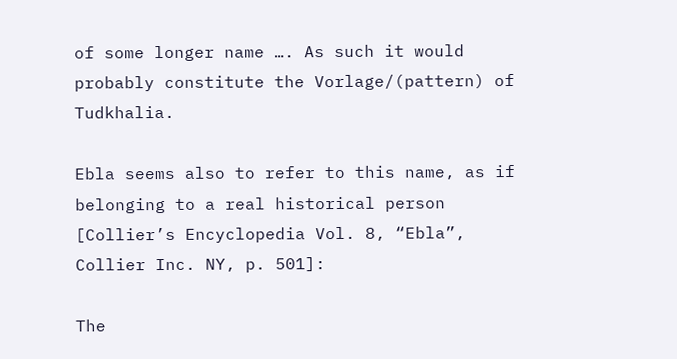of some longer name …. As such it would probably constitute the Vorlage/(pattern) of Tudkhalia.

Ebla seems also to refer to this name, as if belonging to a real historical person [Collier’s Encyclopedia Vol. 8, “Ebla”, Collier Inc. NY, p. 501]:

The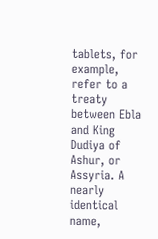tablets, for example, refer to a treaty between Ebla and King Dudiya of Ashur, or Assyria. A nearly identical name,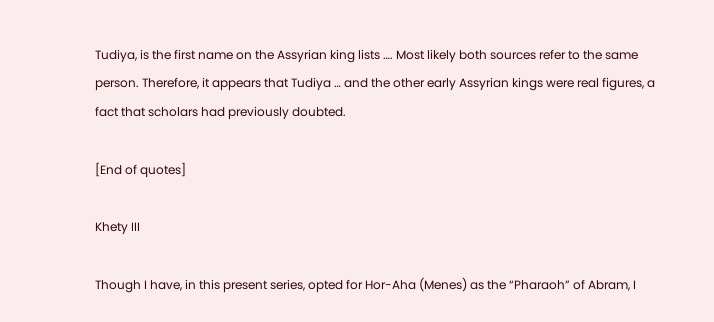Tudiya, is the first name on the Assyrian king lists …. Most likely both sources refer to the same person. Therefore, it appears that Tudiya … and the other early Assyrian kings were real figures, a fact that scholars had previously doubted.

[End of quotes]

Khety III

Though I have, in this present series, opted for Hor-Aha (Menes) as the “Pharaoh” of Abram, I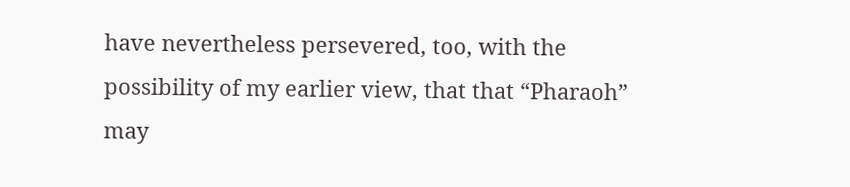have nevertheless persevered, too, with the possibility of my earlier view, that that “Pharaoh” may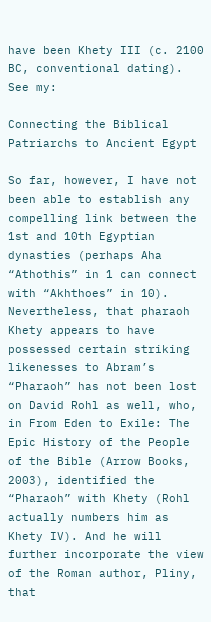have been Khety III (c. 2100 BC, conventional dating). See my:

Connecting the Biblical Patriarchs to Ancient Egypt

So far, however, I have not been able to establish any compelling link between the 1st and 10th Egyptian dynasties (perhaps Aha “Athothis” in 1 can connect with “Akhthoes” in 10). Nevertheless, that pharaoh Khety appears to have possessed certain striking likenesses to Abram’s “Pharaoh” has not been lost on David Rohl as well, who, in From Eden to Exile: The Epic History of the People of the Bible (Arrow Books, 2003), identified the “Pharaoh” with Khety (Rohl actually numbers him as Khety IV). And he will further incorporate the view of the Roman author, Pliny, that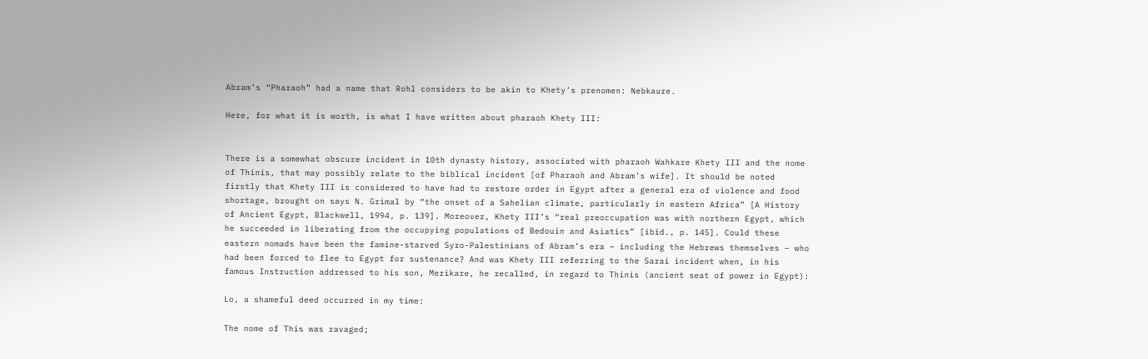Abram’s “Pharaoh” had a name that Rohl considers to be akin to Khety’s prenomen: Nebkaure.

Here, for what it is worth, is what I have written about pharaoh Khety III:


There is a somewhat obscure incident in 10th dynasty history, associated with pharaoh Wahkare Khety III and the nome of Thinis, that may possibly relate to the biblical incident [of Pharaoh and Abram’s wife]. It should be noted firstly that Khety III is considered to have had to restore order in Egypt after a general era of violence and food shortage, brought on says N. Grimal by “the onset of a Sahelian climate, particularly in eastern Africa” [A History of Ancient Egypt, Blackwell, 1994, p. 139]. Moreover, Khety III’s “real preoccupation was with northern Egypt, which he succeeded in liberating from the occupying populations of Bedouin and Asiatics” [ibid., p. 145]. Could these eastern nomads have been the famine-starved Syro-Palestinians of Abram’s era – including the Hebrews themselves – who had been forced to flee to Egypt for sustenance? And was Khety III referring to the Sarai incident when, in his famous Instruction addressed to his son, Merikare, he recalled, in regard to Thinis (ancient seat of power in Egypt):

Lo, a shameful deed occurred in my time:

The nome of This was ravaged;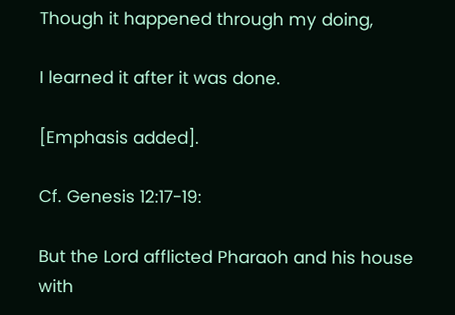Though it happened through my doing,

I learned it after it was done.

[Emphasis added].

Cf. Genesis 12:17-19:

But the Lord afflicted Pharaoh and his house with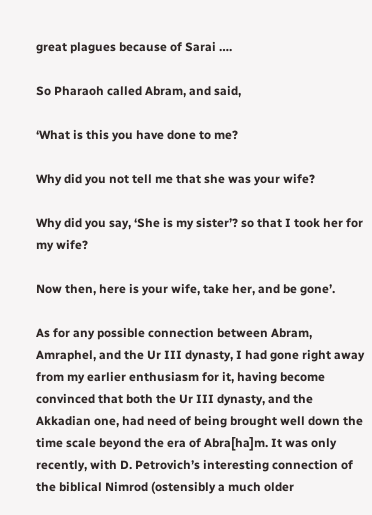great plagues because of Sarai ….

So Pharaoh called Abram, and said,

‘What is this you have done to me?

Why did you not tell me that she was your wife?

Why did you say, ‘She is my sister’? so that I took her for my wife?

Now then, here is your wife, take her, and be gone’.

As for any possible connection between Abram, Amraphel, and the Ur III dynasty, I had gone right away from my earlier enthusiasm for it, having become convinced that both the Ur III dynasty, and the Akkadian one, had need of being brought well down the time scale beyond the era of Abra[ha]m. It was only recently, with D. Petrovich’s interesting connection of the biblical Nimrod (ostensibly a much older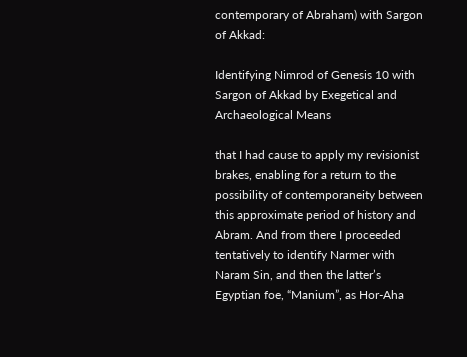contemporary of Abraham) with Sargon of Akkad:

Identifying Nimrod of Genesis 10 with Sargon of Akkad by Exegetical and Archaeological Means

that I had cause to apply my revisionist brakes, enabling for a return to the possibility of contemporaneity between this approximate period of history and Abram. And from there I proceeded tentatively to identify Narmer with Naram Sin, and then the latter’s Egyptian foe, “Manium”, as Hor-Aha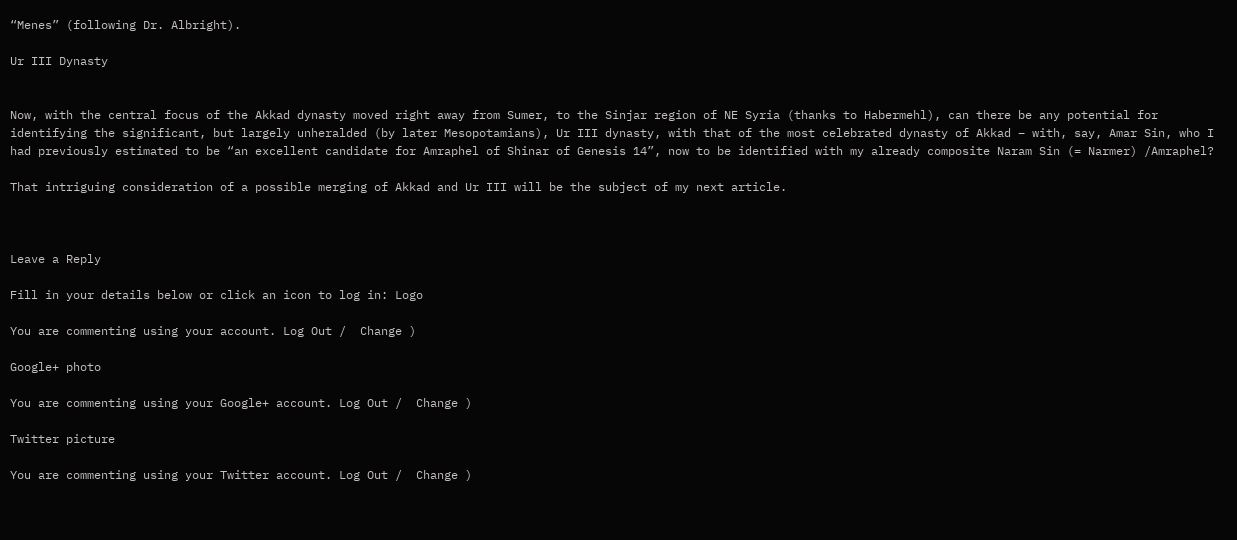“Menes” (following Dr. Albright).

Ur III Dynasty


Now, with the central focus of the Akkad dynasty moved right away from Sumer, to the Sinjar region of NE Syria (thanks to Habermehl), can there be any potential for identifying the significant, but largely unheralded (by later Mesopotamians), Ur III dynasty, with that of the most celebrated dynasty of Akkad – with, say, Amar Sin, who I had previously estimated to be “an excellent candidate for Amraphel of Shinar of Genesis 14”, now to be identified with my already composite Naram Sin (= Narmer) /Amraphel?

That intriguing consideration of a possible merging of Akkad and Ur III will be the subject of my next article.



Leave a Reply

Fill in your details below or click an icon to log in: Logo

You are commenting using your account. Log Out /  Change )

Google+ photo

You are commenting using your Google+ account. Log Out /  Change )

Twitter picture

You are commenting using your Twitter account. Log Out /  Change )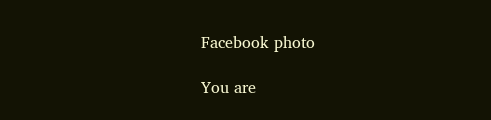Facebook photo

You are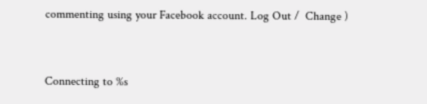commenting using your Facebook account. Log Out /  Change )


Connecting to %s